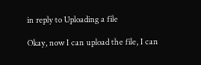in reply to Uploading a file

Okay, now I can upload the file, I can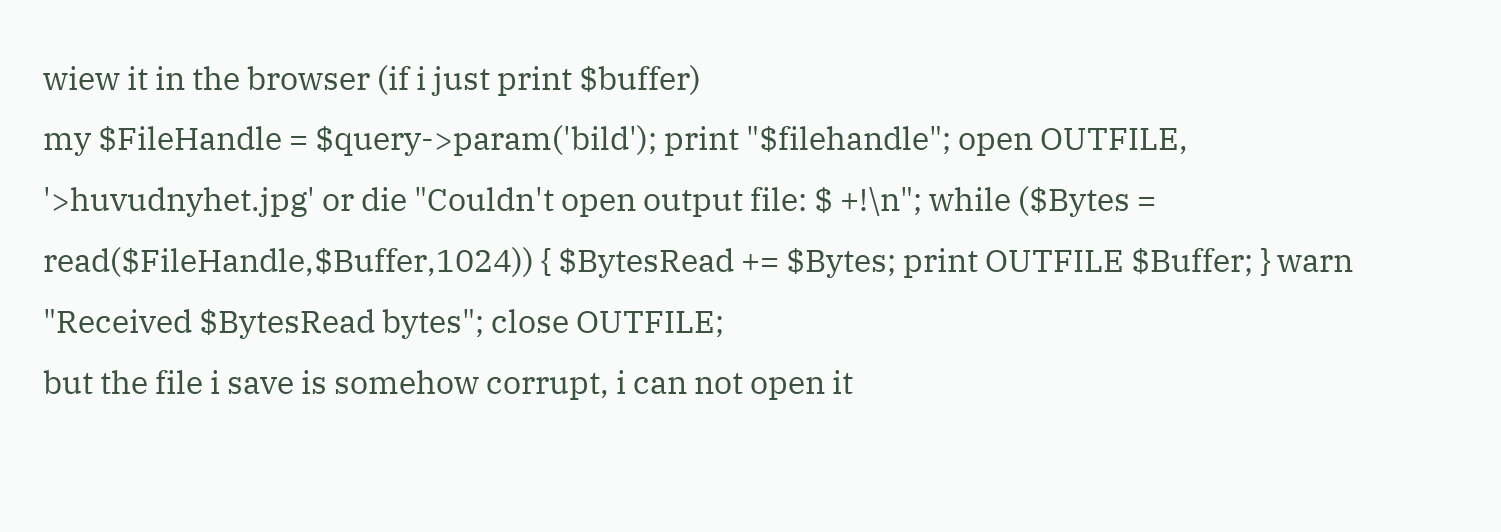wiew it in the browser (if i just print $buffer)
my $FileHandle = $query->param('bild'); print "$filehandle"; open OUTFILE, '>huvudnyhet.jpg' or die "Couldn't open output file: $ +!\n"; while ($Bytes = read($FileHandle,$Buffer,1024)) { $BytesRead += $Bytes; print OUTFILE $Buffer; } warn "Received $BytesRead bytes"; close OUTFILE;
but the file i save is somehow corrupt, i can not open it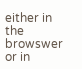either in the browswer or in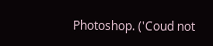Photoshop. ('Coud not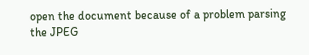open the document because of a problem parsing the JPEG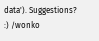data'). Suggestions? :) /wonko